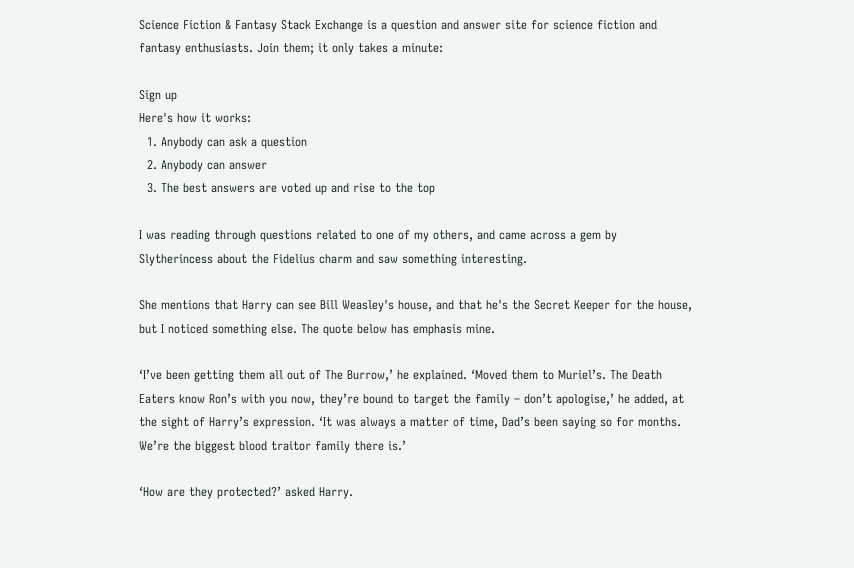Science Fiction & Fantasy Stack Exchange is a question and answer site for science fiction and fantasy enthusiasts. Join them; it only takes a minute:

Sign up
Here's how it works:
  1. Anybody can ask a question
  2. Anybody can answer
  3. The best answers are voted up and rise to the top

I was reading through questions related to one of my others, and came across a gem by Slytherincess about the Fidelius charm and saw something interesting.

She mentions that Harry can see Bill Weasley's house, and that he's the Secret Keeper for the house, but I noticed something else. The quote below has emphasis mine.

‘I’ve been getting them all out of The Burrow,’ he explained. ‘Moved them to Muriel’s. The Death Eaters know Ron’s with you now, they’re bound to target the family – don’t apologise,’ he added, at the sight of Harry’s expression. ‘It was always a matter of time, Dad’s been saying so for months. We’re the biggest blood traitor family there is.’

‘How are they protected?’ asked Harry.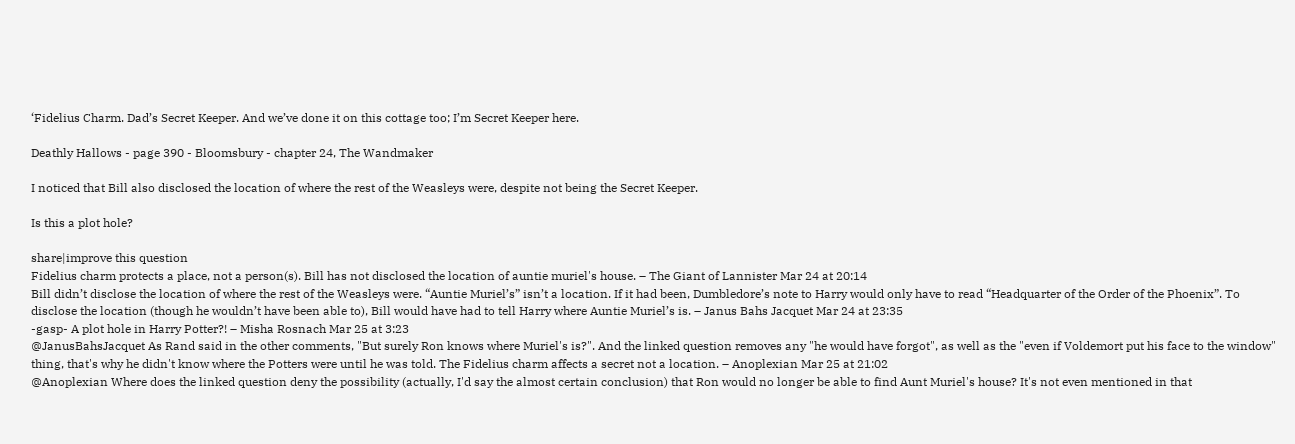‘Fidelius Charm. Dad’s Secret Keeper. And we’ve done it on this cottage too; I’m Secret Keeper here.

Deathly Hallows - page 390 - Bloomsbury - chapter 24, The Wandmaker

I noticed that Bill also disclosed the location of where the rest of the Weasleys were, despite not being the Secret Keeper.

Is this a plot hole?

share|improve this question
Fidelius charm protects a place, not a person(s). Bill has not disclosed the location of auntie muriel's house. – The Giant of Lannister Mar 24 at 20:14
Bill didn’t disclose the location of where the rest of the Weasleys were. “Auntie Muriel’s” isn’t a location. If it had been, Dumbledore’s note to Harry would only have to read “Headquarter of the Order of the Phoenix”. To disclose the location (though he wouldn’t have been able to), Bill would have had to tell Harry where Auntie Muriel’s is. – Janus Bahs Jacquet Mar 24 at 23:35
-gasp- A plot hole in Harry Potter?! – Misha Rosnach Mar 25 at 3:23
@JanusBahsJacquet As Rand said in the other comments, "But surely Ron knows where Muriel's is?". And the linked question removes any "he would have forgot", as well as the "even if Voldemort put his face to the window" thing, that's why he didn't know where the Potters were until he was told. The Fidelius charm affects a secret not a location. – Anoplexian Mar 25 at 21:02
@Anoplexian Where does the linked question deny the possibility (actually, I'd say the almost certain conclusion) that Ron would no longer be able to find Aunt Muriel's house? It's not even mentioned in that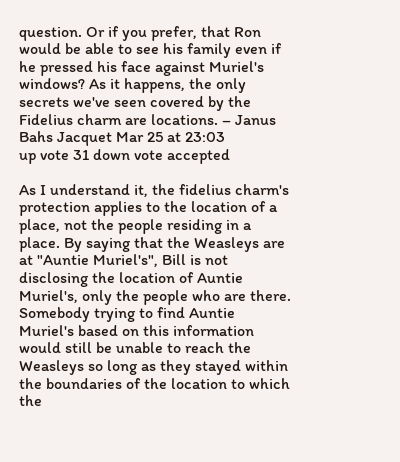question. Or if you prefer, that Ron would be able to see his family even if he pressed his face against Muriel's windows? As it happens, the only secrets we've seen covered by the Fidelius charm are locations. – Janus Bahs Jacquet Mar 25 at 23:03
up vote 31 down vote accepted

As I understand it, the fidelius charm's protection applies to the location of a place, not the people residing in a place. By saying that the Weasleys are at "Auntie Muriel's", Bill is not disclosing the location of Auntie Muriel's, only the people who are there. Somebody trying to find Auntie Muriel's based on this information would still be unable to reach the Weasleys so long as they stayed within the boundaries of the location to which the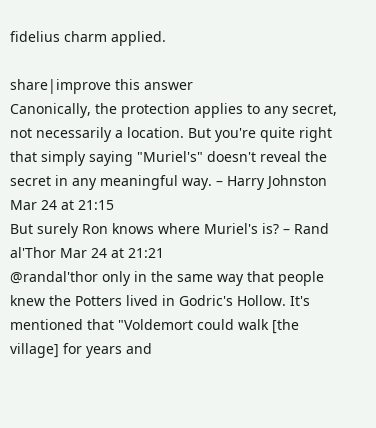fidelius charm applied.

share|improve this answer
Canonically, the protection applies to any secret, not necessarily a location. But you're quite right that simply saying "Muriel's" doesn't reveal the secret in any meaningful way. – Harry Johnston Mar 24 at 21:15
But surely Ron knows where Muriel's is? – Rand al'Thor Mar 24 at 21:21
@randal'thor only in the same way that people knew the Potters lived in Godric's Hollow. It's mentioned that "Voldemort could walk [the village] for years and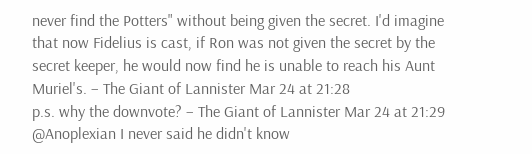never find the Potters" without being given the secret. I'd imagine that now Fidelius is cast, if Ron was not given the secret by the secret keeper, he would now find he is unable to reach his Aunt Muriel's. – The Giant of Lannister Mar 24 at 21:28
p.s. why the downvote? – The Giant of Lannister Mar 24 at 21:29
@Anoplexian I never said he didn't know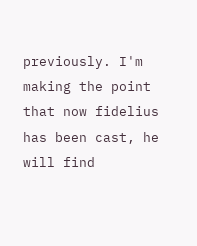previously. I'm making the point that now fidelius has been cast, he will find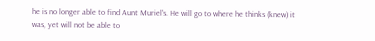he is no longer able to find Aunt Muriel's. He will go to where he thinks (knew) it was, yet will not be able to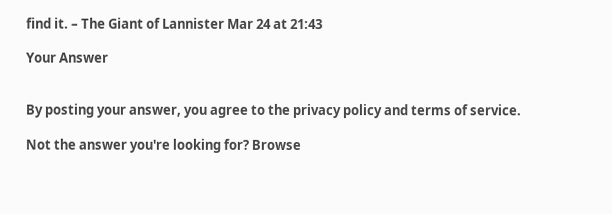find it. – The Giant of Lannister Mar 24 at 21:43

Your Answer


By posting your answer, you agree to the privacy policy and terms of service.

Not the answer you're looking for? Browse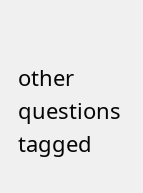other questions tagged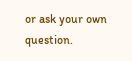or ask your own question.